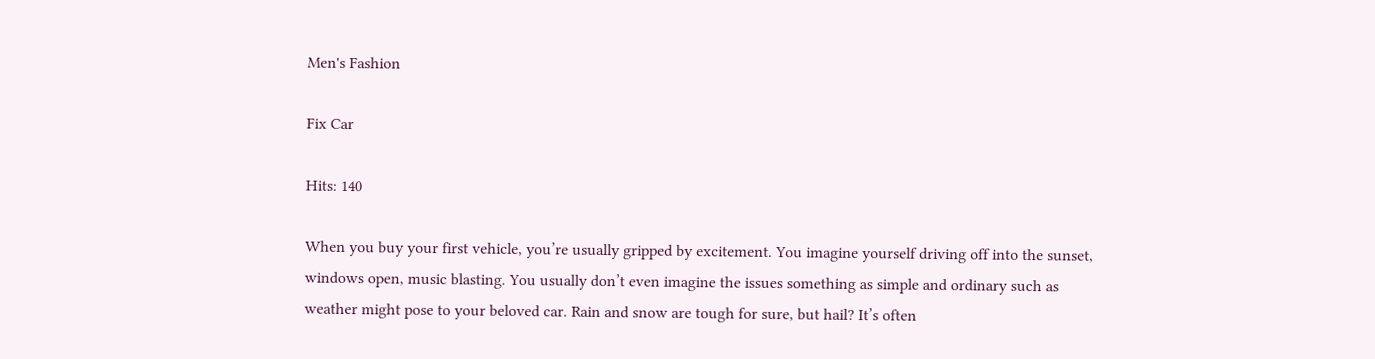Men's Fashion

Fix Car

Hits: 140

When you buy your first vehicle, you’re usually gripped by excitement. You imagine yourself driving off into the sunset, windows open, music blasting. You usually don’t even imagine the issues something as simple and ordinary such as weather might pose to your beloved car. Rain and snow are tough for sure, but hail? It’s often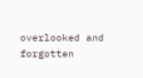overlooked and forgotten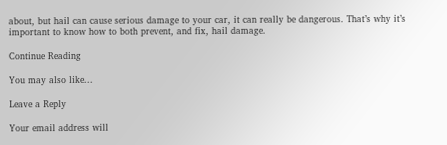about, but hail can cause serious damage to your car, it can really be dangerous. That’s why it’s important to know how to both prevent, and fix, hail damage.

Continue Reading

You may also like...

Leave a Reply

Your email address will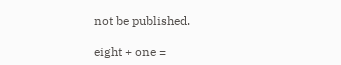not be published.

eight + one =